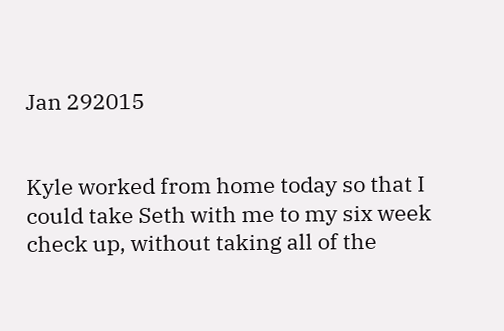Jan 292015


Kyle worked from home today so that I could take Seth with me to my six week check up, without taking all of the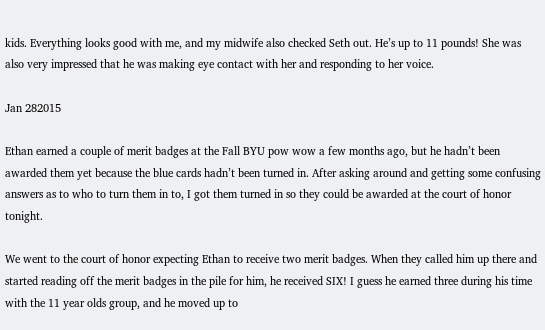kids. Everything looks good with me, and my midwife also checked Seth out. He’s up to 11 pounds! She was also very impressed that he was making eye contact with her and responding to her voice.

Jan 282015

Ethan earned a couple of merit badges at the Fall BYU pow wow a few months ago, but he hadn’t been awarded them yet because the blue cards hadn’t been turned in. After asking around and getting some confusing answers as to who to turn them in to, I got them turned in so they could be awarded at the court of honor tonight.

We went to the court of honor expecting Ethan to receive two merit badges. When they called him up there and started reading off the merit badges in the pile for him, he received SIX! I guess he earned three during his time with the 11 year olds group, and he moved up to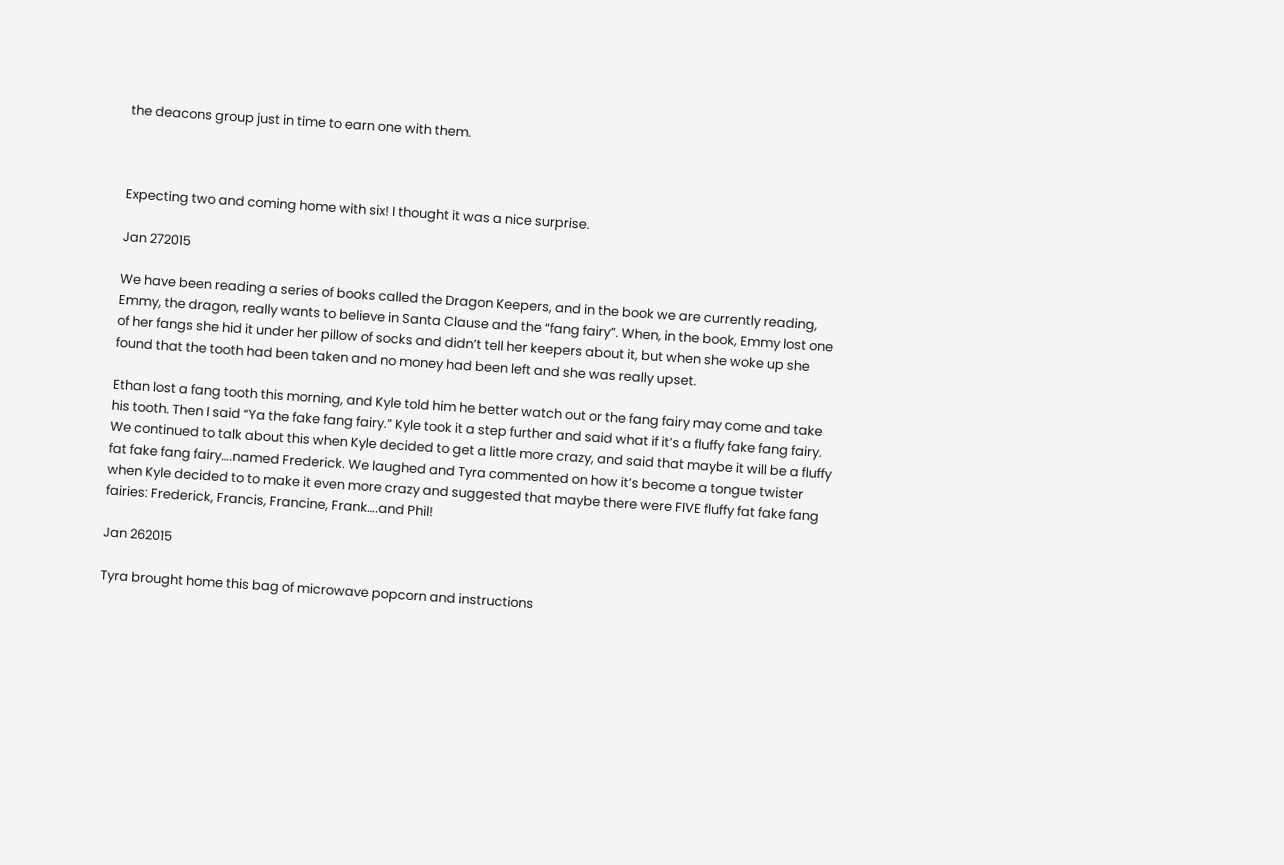the deacons group just in time to earn one with them.



Expecting two and coming home with six! I thought it was a nice surprise.

Jan 272015

We have been reading a series of books called the Dragon Keepers, and in the book we are currently reading, Emmy, the dragon, really wants to believe in Santa Clause and the “fang fairy”. When, in the book, Emmy lost one of her fangs she hid it under her pillow of socks and didn’t tell her keepers about it, but when she woke up she found that the tooth had been taken and no money had been left and she was really upset.

Ethan lost a fang tooth this morning, and Kyle told him he better watch out or the fang fairy may come and take his tooth. Then I said “Ya the fake fang fairy.” Kyle took it a step further and said what if it’s a fluffy fake fang fairy. We continued to talk about this when Kyle decided to get a little more crazy, and said that maybe it will be a fluffy fat fake fang fairy….named Frederick. We laughed and Tyra commented on how it’s become a tongue twister when Kyle decided to to make it even more crazy and suggested that maybe there were FIVE fluffy fat fake fang fairies: Frederick, Francis, Francine, Frank….and Phil!

Jan 262015

Tyra brought home this bag of microwave popcorn and instructions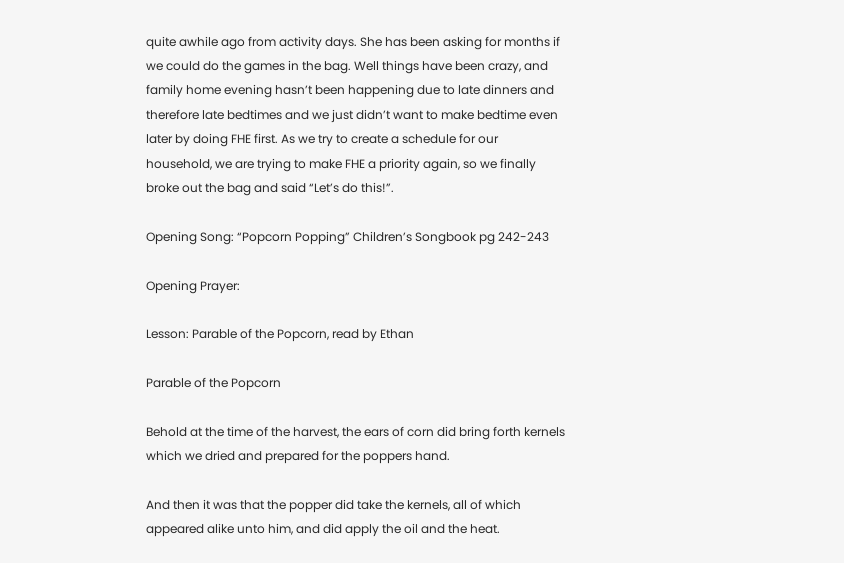quite awhile ago from activity days. She has been asking for months if we could do the games in the bag. Well things have been crazy, and family home evening hasn’t been happening due to late dinners and therefore late bedtimes and we just didn’t want to make bedtime even later by doing FHE first. As we try to create a schedule for our household, we are trying to make FHE a priority again, so we finally broke out the bag and said “Let’s do this!”.

Opening Song: “Popcorn Popping” Children’s Songbook pg 242-243

Opening Prayer:

Lesson: Parable of the Popcorn, read by Ethan

Parable of the Popcorn

Behold at the time of the harvest, the ears of corn did bring forth kernels which we dried and prepared for the poppers hand.

And then it was that the popper did take the kernels, all of which appeared alike unto him, and did apply the oil and the heat.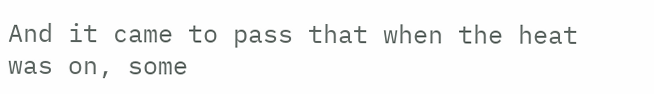And it came to pass that when the heat was on, some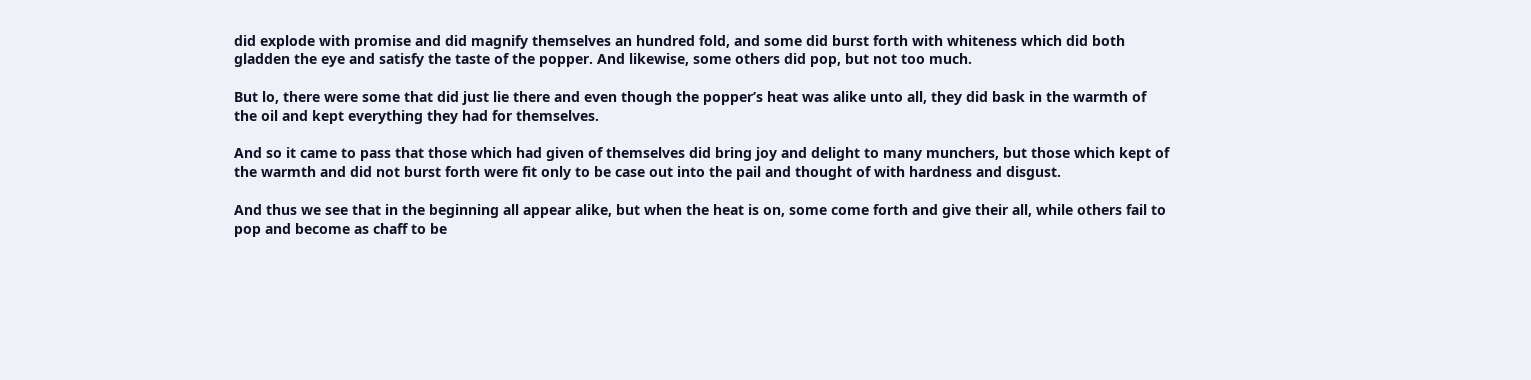did explode with promise and did magnify themselves an hundred fold, and some did burst forth with whiteness which did both gladden the eye and satisfy the taste of the popper. And likewise, some others did pop, but not too much.

But lo, there were some that did just lie there and even though the popper’s heat was alike unto all, they did bask in the warmth of the oil and kept everything they had for themselves.

And so it came to pass that those which had given of themselves did bring joy and delight to many munchers, but those which kept of the warmth and did not burst forth were fit only to be case out into the pail and thought of with hardness and disgust.

And thus we see that in the beginning all appear alike, but when the heat is on, some come forth and give their all, while others fail to pop and become as chaff to be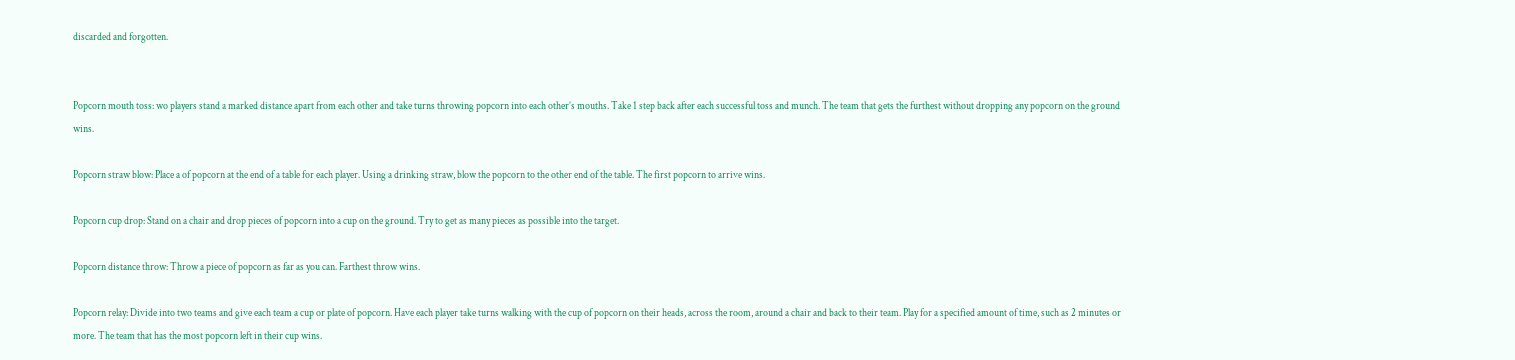discarded and forgotten.


Popcorn mouth toss: wo players stand a marked distance apart from each other and take turns throwing popcorn into each other’s mouths. Take 1 step back after each successful toss and munch. The team that gets the furthest without dropping any popcorn on the ground wins.

Popcorn straw blow: Place a of popcorn at the end of a table for each player. Using a drinking straw, blow the popcorn to the other end of the table. The first popcorn to arrive wins.

Popcorn cup drop: Stand on a chair and drop pieces of popcorn into a cup on the ground. Try to get as many pieces as possible into the target.

Popcorn distance throw: Throw a piece of popcorn as far as you can. Farthest throw wins.

Popcorn relay: Divide into two teams and give each team a cup or plate of popcorn. Have each player take turns walking with the cup of popcorn on their heads, across the room, around a chair and back to their team. Play for a specified amount of time, such as 2 minutes or more. The team that has the most popcorn left in their cup wins.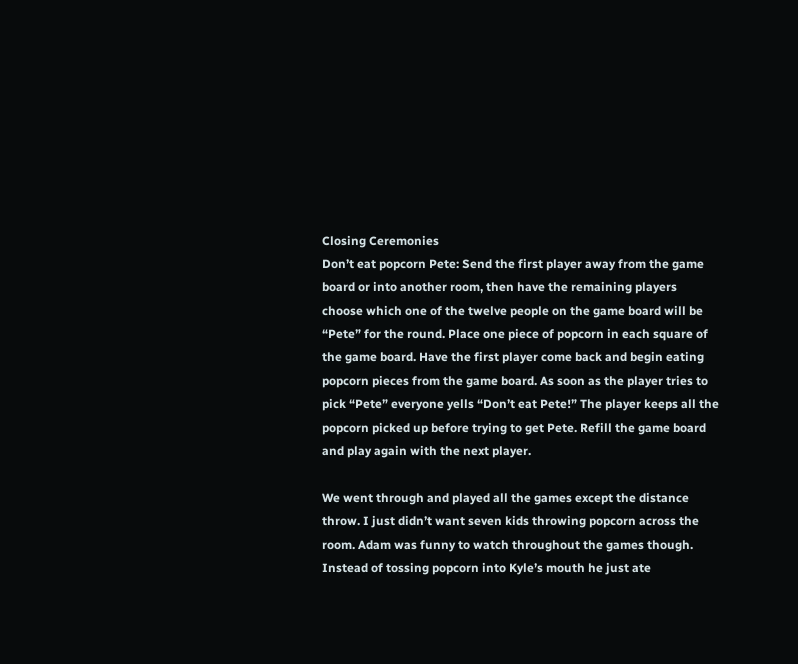Closing Ceremonies
Don’t eat popcorn Pete: Send the first player away from the game board or into another room, then have the remaining players choose which one of the twelve people on the game board will be “Pete” for the round. Place one piece of popcorn in each square of the game board. Have the first player come back and begin eating popcorn pieces from the game board. As soon as the player tries to pick “Pete” everyone yells “Don’t eat Pete!” The player keeps all the popcorn picked up before trying to get Pete. Refill the game board and play again with the next player.

We went through and played all the games except the distance throw. I just didn’t want seven kids throwing popcorn across the room. Adam was funny to watch throughout the games though. Instead of tossing popcorn into Kyle’s mouth he just ate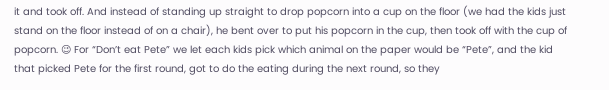it and took off. And instead of standing up straight to drop popcorn into a cup on the floor (we had the kids just stand on the floor instead of on a chair), he bent over to put his popcorn in the cup, then took off with the cup of popcorn. 😉 For “Don’t eat Pete” we let each kids pick which animal on the paper would be “Pete”, and the kid that picked Pete for the first round, got to do the eating during the next round, so they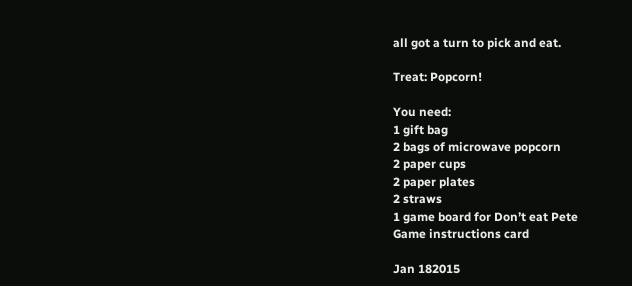all got a turn to pick and eat.

Treat: Popcorn!

You need:
1 gift bag
2 bags of microwave popcorn
2 paper cups
2 paper plates
2 straws
1 game board for Don’t eat Pete
Game instructions card

Jan 182015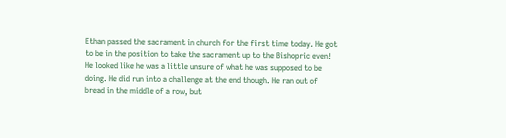Ethan passed the sacrament in church for the first time today. He got to be in the position to take the sacrament up to the Bishopric even! He looked like he was a little unsure of what he was supposed to be doing. He did run into a challenge at the end though. He ran out of bread in the middle of a row, but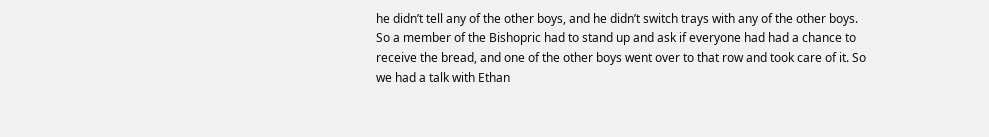he didn’t tell any of the other boys, and he didn’t switch trays with any of the other boys. So a member of the Bishopric had to stand up and ask if everyone had had a chance to receive the bread, and one of the other boys went over to that row and took care of it. So we had a talk with Ethan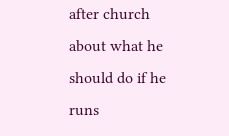after church about what he should do if he runs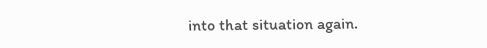into that situation again.